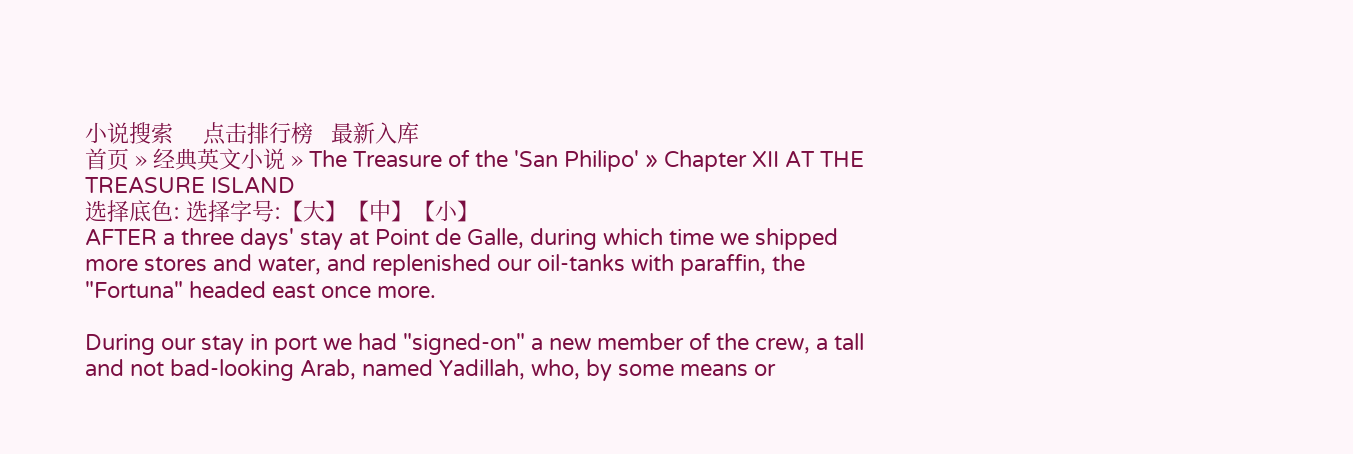小说搜索     点击排行榜   最新入库
首页 » 经典英文小说 » The Treasure of the 'San Philipo' » Chapter XII AT THE TREASURE ISLAND
选择底色: 选择字号:【大】【中】【小】
AFTER a three days' stay at Point de Galle, during which time we shipped more stores and water, and replenished our oil-tanks with paraffin, the "Fortuna" headed east once more.

During our stay in port we had "signed-on" a new member of the crew, a tall and not bad-looking Arab, named Yadillah, who, by some means or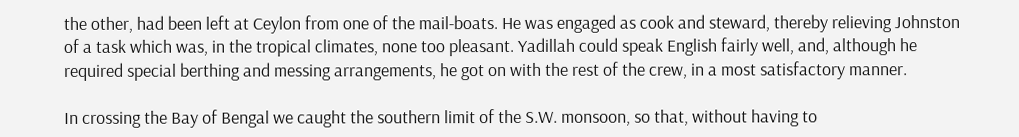the other, had been left at Ceylon from one of the mail-boats. He was engaged as cook and steward, thereby relieving Johnston of a task which was, in the tropical climates, none too pleasant. Yadillah could speak English fairly well, and, although he required special berthing and messing arrangements, he got on with the rest of the crew, in a most satisfactory manner.

In crossing the Bay of Bengal we caught the southern limit of the S.W. monsoon, so that, without having to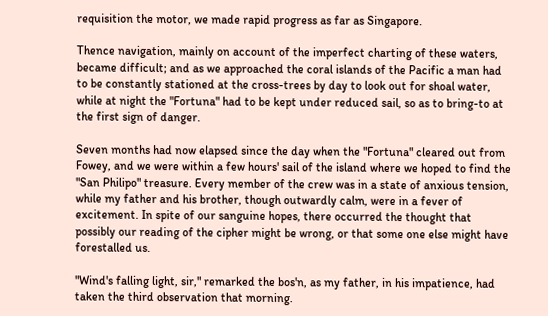requisition the motor, we made rapid progress as far as Singapore.

Thence navigation, mainly on account of the imperfect charting of these waters, became difficult; and as we approached the coral islands of the Pacific a man had to be constantly stationed at the cross-trees by day to look out for shoal water, while at night the "Fortuna" had to be kept under reduced sail, so as to bring-to at the first sign of danger.

Seven months had now elapsed since the day when the "Fortuna" cleared out from Fowey, and we were within a few hours' sail of the island where we hoped to find the "San Philipo" treasure. Every member of the crew was in a state of anxious tension, while my father and his brother, though outwardly calm, were in a fever of excitement. In spite of our sanguine hopes, there occurred the thought that possibly our reading of the cipher might be wrong, or that some one else might have forestalled us.

"Wind's falling light, sir," remarked the bos'n, as my father, in his impatience, had taken the third observation that morning.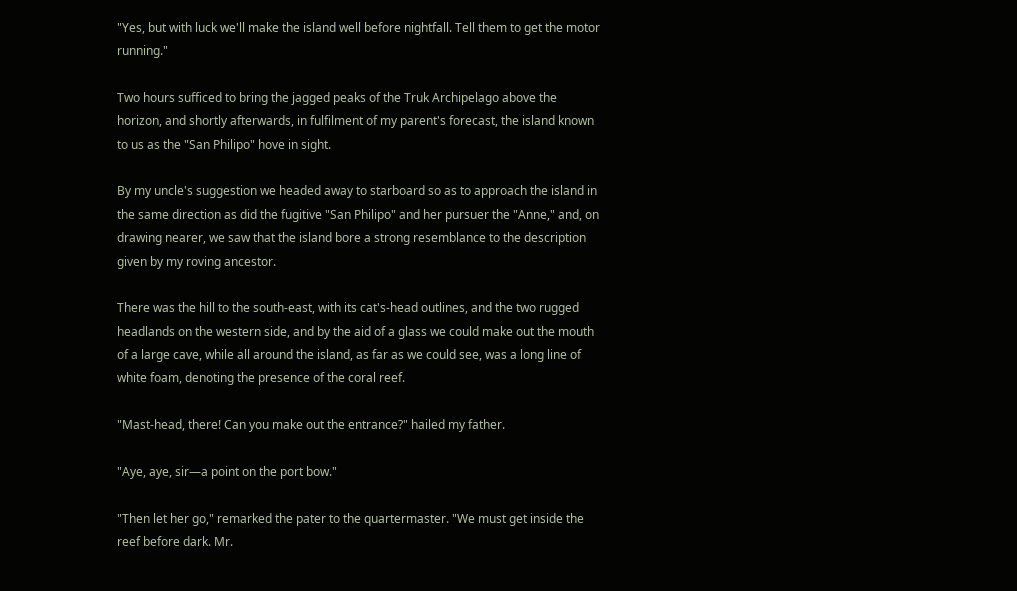"Yes, but with luck we'll make the island well before nightfall. Tell them to get the motor running."

Two hours sufficed to bring the jagged peaks of the Truk Archipelago above the horizon, and shortly afterwards, in fulfilment of my parent's forecast, the island known to us as the "San Philipo" hove in sight.

By my uncle's suggestion we headed away to starboard so as to approach the island in the same direction as did the fugitive "San Philipo" and her pursuer the "Anne," and, on drawing nearer, we saw that the island bore a strong resemblance to the description given by my roving ancestor.

There was the hill to the south-east, with its cat's-head outlines, and the two rugged headlands on the western side, and by the aid of a glass we could make out the mouth of a large cave, while all around the island, as far as we could see, was a long line of white foam, denoting the presence of the coral reef.

"Mast-head, there! Can you make out the entrance?" hailed my father.

"Aye, aye, sir—a point on the port bow."

"Then let her go," remarked the pater to the quartermaster. "We must get inside the reef before dark. Mr.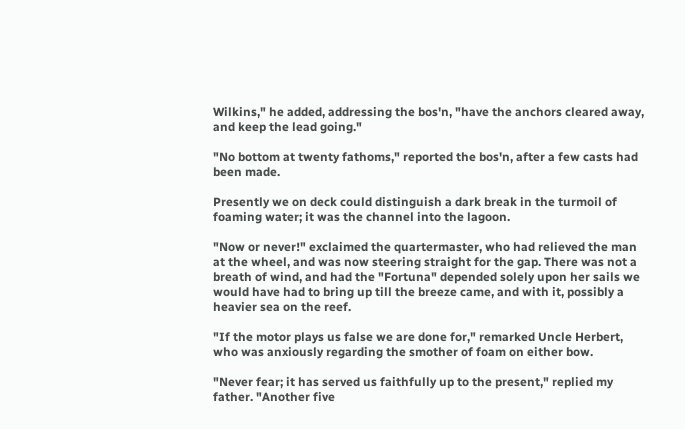Wilkins," he added, addressing the bos'n, "have the anchors cleared away, and keep the lead going."

"No bottom at twenty fathoms," reported the bos'n, after a few casts had been made.

Presently we on deck could distinguish a dark break in the turmoil of foaming water; it was the channel into the lagoon.

"Now or never!" exclaimed the quartermaster, who had relieved the man at the wheel, and was now steering straight for the gap. There was not a breath of wind, and had the "Fortuna" depended solely upon her sails we would have had to bring up till the breeze came, and with it, possibly a heavier sea on the reef.

"If the motor plays us false we are done for," remarked Uncle Herbert, who was anxiously regarding the smother of foam on either bow.

"Never fear; it has served us faithfully up to the present," replied my father. "Another five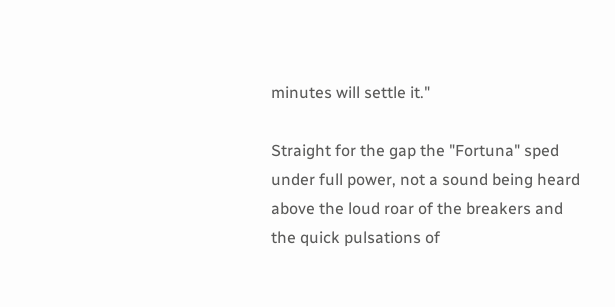minutes will settle it."

Straight for the gap the "Fortuna" sped under full power, not a sound being heard above the loud roar of the breakers and the quick pulsations of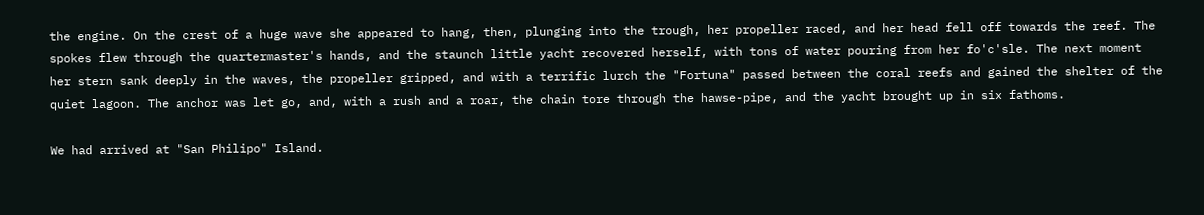the engine. On the crest of a huge wave she appeared to hang, then, plunging into the trough, her propeller raced, and her head fell off towards the reef. The spokes flew through the quartermaster's hands, and the staunch little yacht recovered herself, with tons of water pouring from her fo'c'sle. The next moment her stern sank deeply in the waves, the propeller gripped, and with a terrific lurch the "Fortuna" passed between the coral reefs and gained the shelter of the quiet lagoon. The anchor was let go, and, with a rush and a roar, the chain tore through the hawse-pipe, and the yacht brought up in six fathoms.

We had arrived at "San Philipo" Island.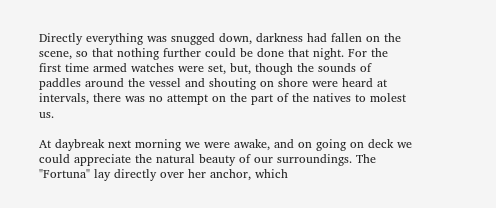Directly everything was snugged down, darkness had fallen on the scene, so that nothing further could be done that night. For the first time armed watches were set, but, though the sounds of paddles around the vessel and shouting on shore were heard at intervals, there was no attempt on the part of the natives to molest us.

At daybreak next morning we were awake, and on going on deck we could appreciate the natural beauty of our surroundings. The "Fortuna" lay directly over her anchor, which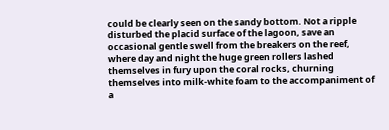could be clearly seen on the sandy bottom. Not a ripple disturbed the placid surface of the lagoon, save an occasional gentle swell from the breakers on the reef, where day and night the huge green rollers lashed themselves in fury upon the coral rocks, churning themselves into milk-white foam to the accompaniment of a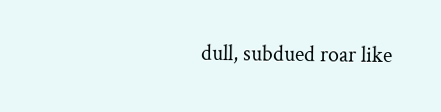dull, subdued roar like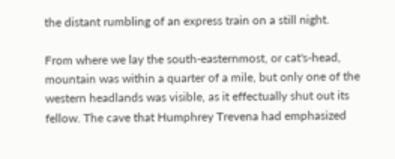the distant rumbling of an express train on a still night.

From where we lay the south-easternmost, or cat's-head, mountain was within a quarter of a mile, but only one of the western headlands was visible, as it effectually shut out its fellow. The cave that Humphrey Trevena had emphasized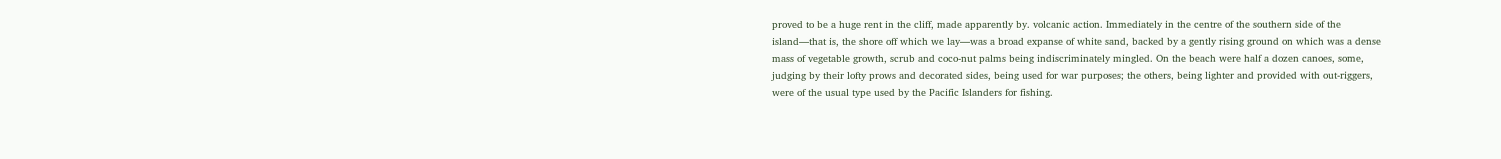proved to be a huge rent in the cliff, made apparently by. volcanic action. Immediately in the centre of the southern side of the island—that is, the shore off which we lay—was a broad expanse of white sand, backed by a gently rising ground on which was a dense mass of vegetable growth, scrub and coco-nut palms being indiscriminately mingled. On the beach were half a dozen canoes, some, judging by their lofty prows and decorated sides, being used for war purposes; the others, being lighter and provided with out-riggers, were of the usual type used by the Pacific Islanders for fishing.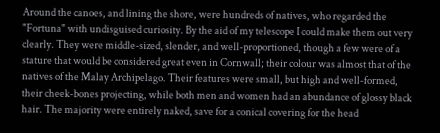Around the canoes, and lining the shore, were hundreds of natives, who regarded the "Fortuna" with undisguised curiosity. By the aid of my telescope I could make them out very clearly. They were middle-sized, slender, and well-proportioned, though a few were of a stature that would be considered great even in Cornwall; their colour was almost that of the natives of the Malay Archipelago. Their features were small, but high and well-formed, their cheek-bones projecting, while both men and women had an abundance of glossy black hair. The majority were entirely naked, save for a conical covering for the head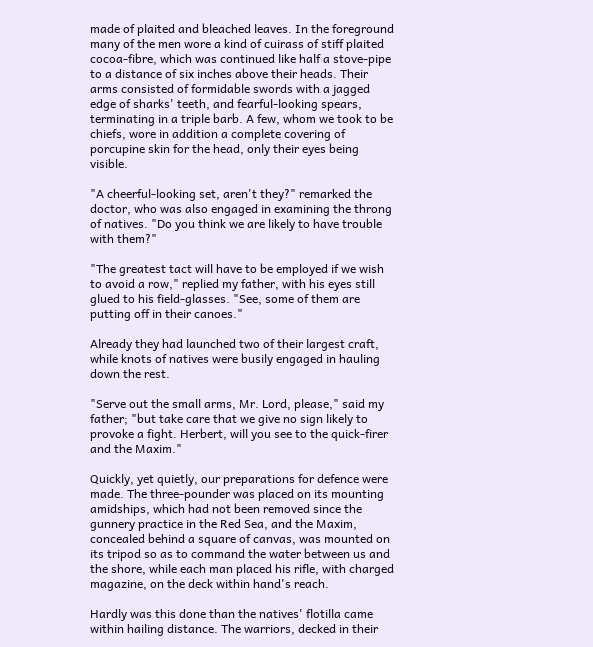made of plaited and bleached leaves. In the foreground many of the men wore a kind of cuirass of stiff plaited cocoa-fibre, which was continued like half a stove-pipe to a distance of six inches above their heads. Their arms consisted of formidable swords with a jagged edge of sharks' teeth, and fearful-looking spears, terminating in a triple barb. A few, whom we took to be chiefs, wore in addition a complete covering of porcupine skin for the head, only their eyes being visible.

"A cheerful-looking set, aren't they?" remarked the doctor, who was also engaged in examining the throng of natives. "Do you think we are likely to have trouble with them?"

"The greatest tact will have to be employed if we wish to avoid a row," replied my father, with his eyes still glued to his field-glasses. "See, some of them are putting off in their canoes."

Already they had launched two of their largest craft, while knots of natives were busily engaged in hauling down the rest.

"Serve out the small arms, Mr. Lord, please," said my father; "but take care that we give no sign likely to provoke a fight. Herbert, will you see to the quick-firer and the Maxim."

Quickly, yet quietly, our preparations for defence were made. The three-pounder was placed on its mounting amidships, which had not been removed since the gunnery practice in the Red Sea, and the Maxim, concealed behind a square of canvas, was mounted on its tripod so as to command the water between us and the shore, while each man placed his rifle, with charged magazine, on the deck within hand's reach.

Hardly was this done than the natives' flotilla came within hailing distance. The warriors, decked in their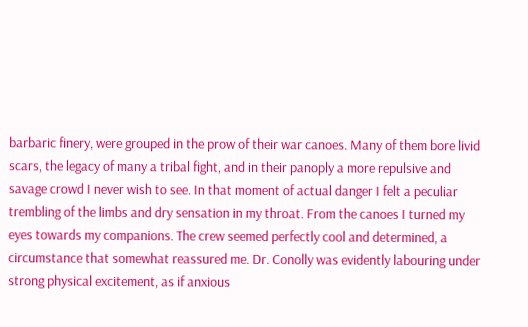barbaric finery, were grouped in the prow of their war canoes. Many of them bore livid scars, the legacy of many a tribal fight, and in their panoply a more repulsive and savage crowd I never wish to see. In that moment of actual danger I felt a peculiar trembling of the limbs and dry sensation in my throat. From the canoes I turned my eyes towards my companions. The crew seemed perfectly cool and determined, a circumstance that somewhat reassured me. Dr. Conolly was evidently labouring under strong physical excitement, as if anxious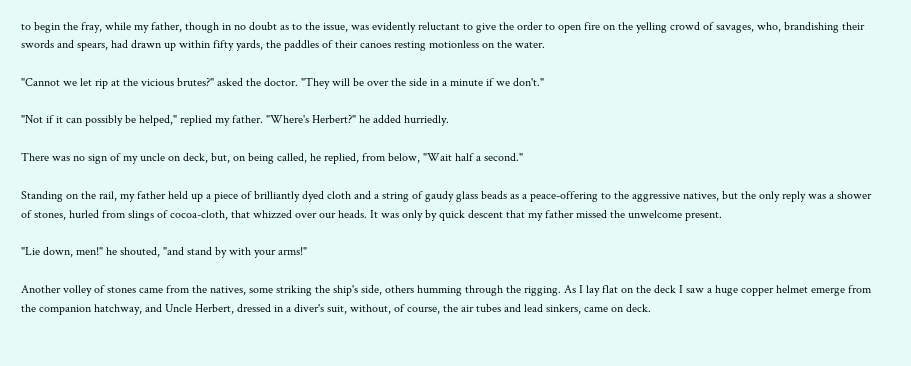to begin the fray, while my father, though in no doubt as to the issue, was evidently reluctant to give the order to open fire on the yelling crowd of savages, who, brandishing their swords and spears, had drawn up within fifty yards, the paddles of their canoes resting motionless on the water.

"Cannot we let rip at the vicious brutes?" asked the doctor. "They will be over the side in a minute if we don't."

"Not if it can possibly be helped," replied my father. "Where's Herbert?" he added hurriedly.

There was no sign of my uncle on deck, but, on being called, he replied, from below, "Wait half a second."

Standing on the rail, my father held up a piece of brilliantly dyed cloth and a string of gaudy glass beads as a peace-offering to the aggressive natives, but the only reply was a shower of stones, hurled from slings of cocoa-cloth, that whizzed over our heads. It was only by quick descent that my father missed the unwelcome present.

"Lie down, men!" he shouted, "and stand by with your arms!"

Another volley of stones came from the natives, some striking the ship's side, others humming through the rigging. As I lay flat on the deck I saw a huge copper helmet emerge from the companion hatchway, and Uncle Herbert, dressed in a diver's suit, without, of course, the air tubes and lead sinkers, came on deck.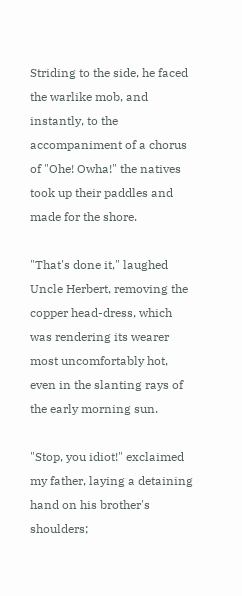Striding to the side, he faced the warlike mob, and instantly, to the accompaniment of a chorus of "Ohe! Owha!" the natives took up their paddles and made for the shore.

"That's done it," laughed Uncle Herbert, removing the copper head-dress, which was rendering its wearer most uncomfortably hot, even in the slanting rays of the early morning sun.

"Stop, you idiot!" exclaimed my father, laying a detaining hand on his brother's shoulders;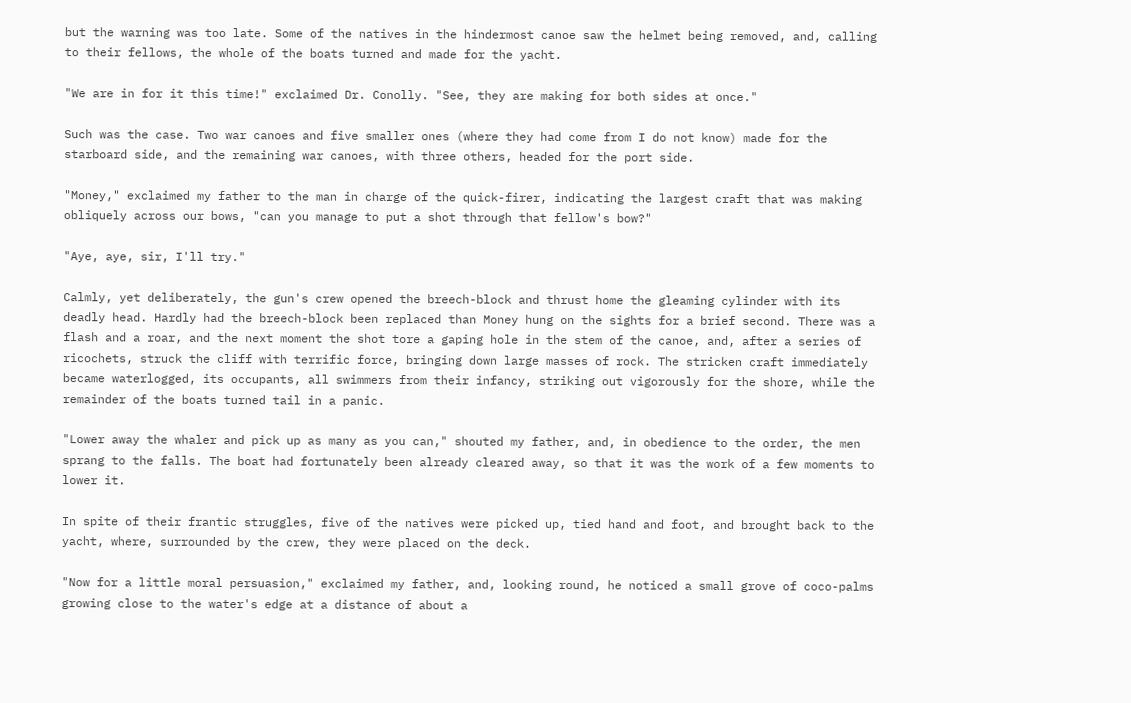but the warning was too late. Some of the natives in the hindermost canoe saw the helmet being removed, and, calling to their fellows, the whole of the boats turned and made for the yacht.

"We are in for it this time!" exclaimed Dr. Conolly. "See, they are making for both sides at once."

Such was the case. Two war canoes and five smaller ones (where they had come from I do not know) made for the starboard side, and the remaining war canoes, with three others, headed for the port side.

"Money," exclaimed my father to the man in charge of the quick-firer, indicating the largest craft that was making obliquely across our bows, "can you manage to put a shot through that fellow's bow?"

"Aye, aye, sir, I'll try."

Calmly, yet deliberately, the gun's crew opened the breech-block and thrust home the gleaming cylinder with its deadly head. Hardly had the breech-block been replaced than Money hung on the sights for a brief second. There was a flash and a roar, and the next moment the shot tore a gaping hole in the stem of the canoe, and, after a series of ricochets, struck the cliff with terrific force, bringing down large masses of rock. The stricken craft immediately became waterlogged, its occupants, all swimmers from their infancy, striking out vigorously for the shore, while the remainder of the boats turned tail in a panic.

"Lower away the whaler and pick up as many as you can," shouted my father, and, in obedience to the order, the men sprang to the falls. The boat had fortunately been already cleared away, so that it was the work of a few moments to lower it.

In spite of their frantic struggles, five of the natives were picked up, tied hand and foot, and brought back to the yacht, where, surrounded by the crew, they were placed on the deck.

"Now for a little moral persuasion," exclaimed my father, and, looking round, he noticed a small grove of coco-palms growing close to the water's edge at a distance of about a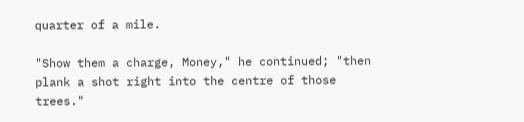quarter of a mile.

"Show them a charge, Money," he continued; "then plank a shot right into the centre of those trees."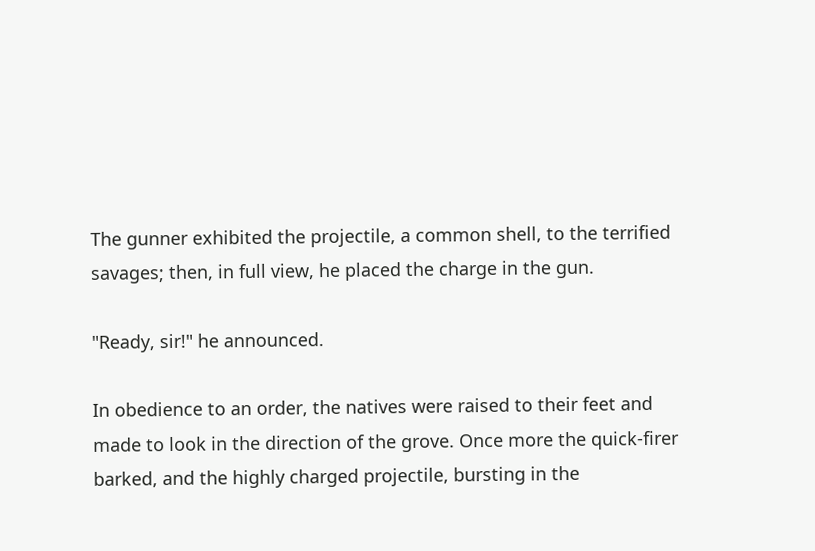The gunner exhibited the projectile, a common shell, to the terrified savages; then, in full view, he placed the charge in the gun.

"Ready, sir!" he announced.

In obedience to an order, the natives were raised to their feet and made to look in the direction of the grove. Once more the quick-firer barked, and the highly charged projectile, bursting in the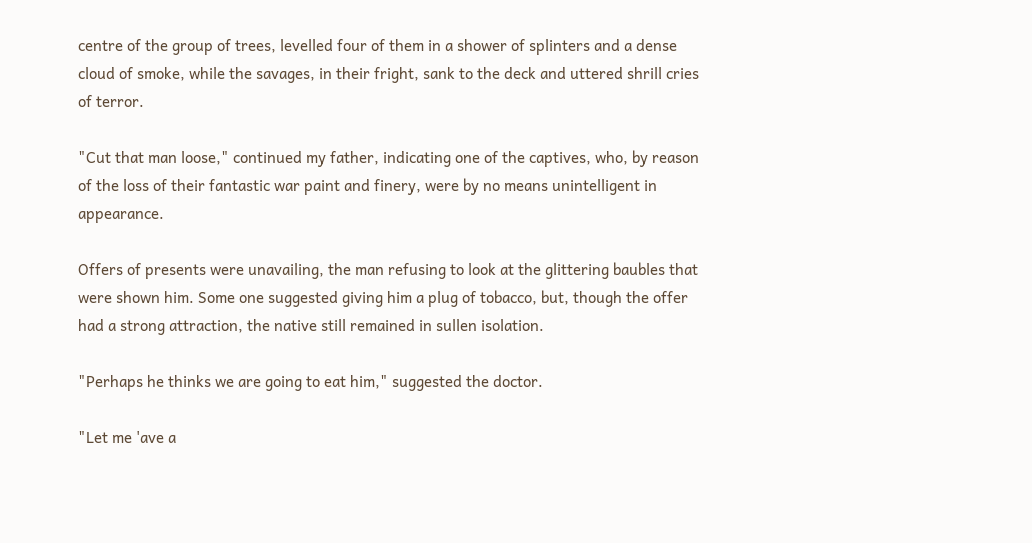centre of the group of trees, levelled four of them in a shower of splinters and a dense cloud of smoke, while the savages, in their fright, sank to the deck and uttered shrill cries of terror.

"Cut that man loose," continued my father, indicating one of the captives, who, by reason of the loss of their fantastic war paint and finery, were by no means unintelligent in appearance.

Offers of presents were unavailing, the man refusing to look at the glittering baubles that were shown him. Some one suggested giving him a plug of tobacco, but, though the offer had a strong attraction, the native still remained in sullen isolation.

"Perhaps he thinks we are going to eat him," suggested the doctor.

"Let me 'ave a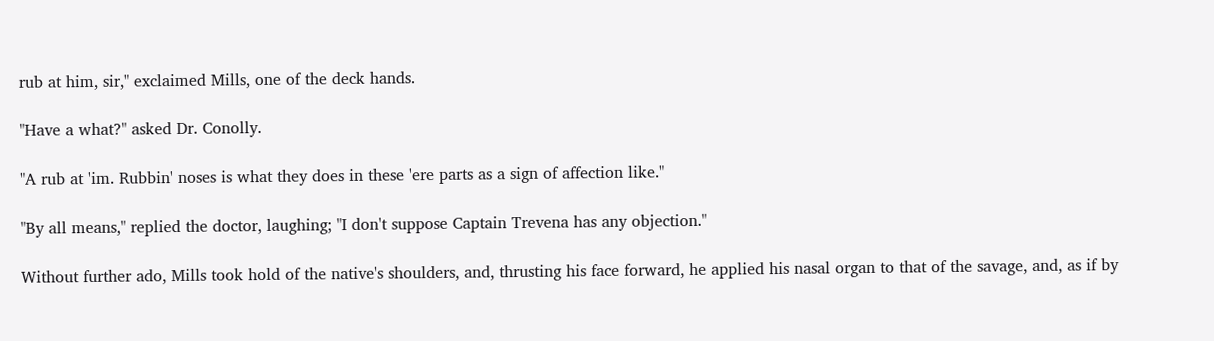rub at him, sir," exclaimed Mills, one of the deck hands.

"Have a what?" asked Dr. Conolly.

"A rub at 'im. Rubbin' noses is what they does in these 'ere parts as a sign of affection like."

"By all means," replied the doctor, laughing; "I don't suppose Captain Trevena has any objection."

Without further ado, Mills took hold of the native's shoulders, and, thrusting his face forward, he applied his nasal organ to that of the savage, and, as if by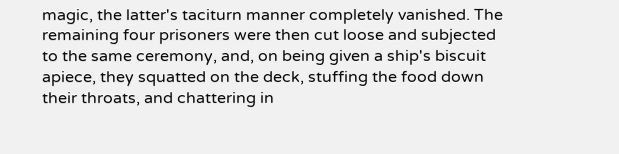magic, the latter's taciturn manner completely vanished. The remaining four prisoners were then cut loose and subjected to the same ceremony, and, on being given a ship's biscuit apiece, they squatted on the deck, stuffing the food down their throats, and chattering in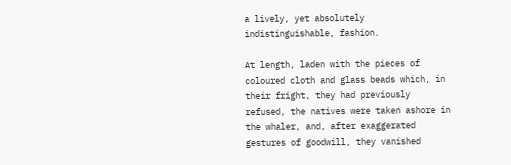a lively, yet absolutely indistinguishable, fashion.

At length, laden with the pieces of coloured cloth and glass beads which, in their fright, they had previously refused, the natives were taken ashore in the whaler, and, after exaggerated gestures of goodwill, they vanished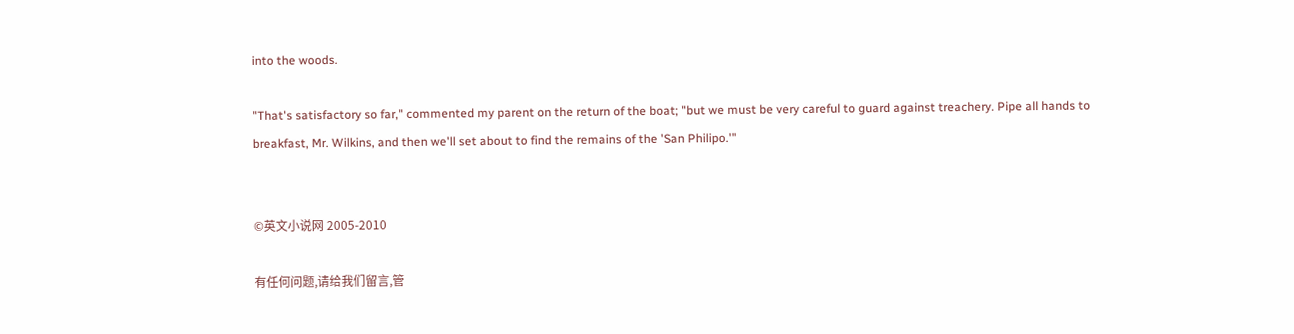into the woods.

"That's satisfactory so far," commented my parent on the return of the boat; "but we must be very careful to guard against treachery. Pipe all hands to breakfast, Mr. Wilkins, and then we'll set about to find the remains of the 'San Philipo.'"


©英文小说网 2005-2010

有任何问题,请给我们留言,管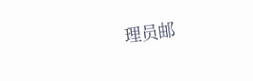理员邮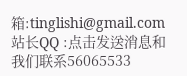箱:tinglishi@gmail.com  站长QQ :点击发送消息和我们联系56065533